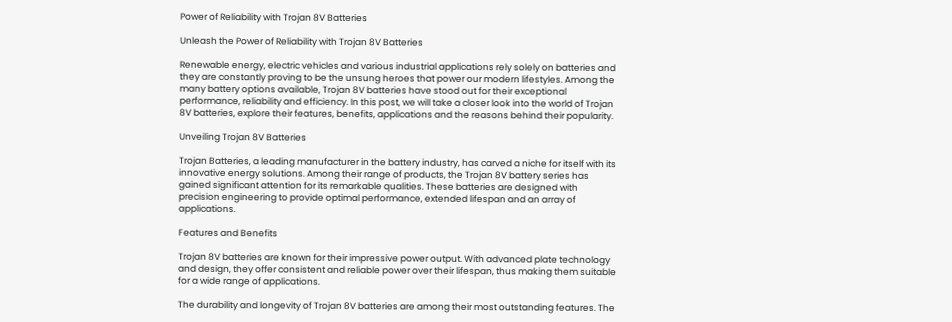Power of Reliability with Trojan 8V Batteries

Unleash the Power of Reliability with Trojan 8V Batteries

Renewable energy, electric vehicles and various industrial applications rely solely on batteries and they are constantly proving to be the unsung heroes that power our modern lifestyles. Among the many battery options available, Trojan 8V batteries have stood out for their exceptional performance, reliability and efficiency. In this post, we will take a closer look into the world of Trojan 8V batteries, explore their features, benefits, applications and the reasons behind their popularity.

Unveiling Trojan 8V Batteries

Trojan Batteries, a leading manufacturer in the battery industry, has carved a niche for itself with its innovative energy solutions. Among their range of products, the Trojan 8V battery series has gained significant attention for its remarkable qualities. These batteries are designed with precision engineering to provide optimal performance, extended lifespan and an array of applications.

Features and Benefits

Trojan 8V batteries are known for their impressive power output. With advanced plate technology and design, they offer consistent and reliable power over their lifespan, thus making them suitable for a wide range of applications.

The durability and longevity of Trojan 8V batteries are among their most outstanding features. The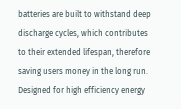batteries are built to withstand deep discharge cycles, which contributes to their extended lifespan, therefore saving users money in the long run. Designed for high efficiency energy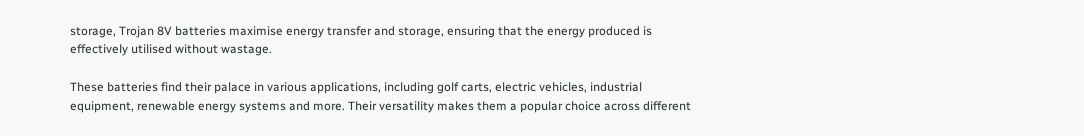storage, Trojan 8V batteries maximise energy transfer and storage, ensuring that the energy produced is effectively utilised without wastage.

These batteries find their palace in various applications, including golf carts, electric vehicles, industrial equipment, renewable energy systems and more. Their versatility makes them a popular choice across different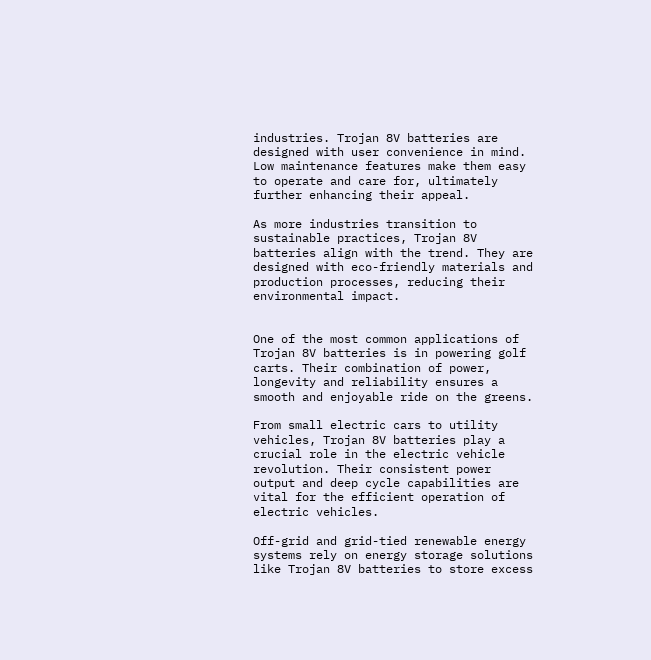industries. Trojan 8V batteries are designed with user convenience in mind. Low maintenance features make them easy to operate and care for, ultimately further enhancing their appeal.

As more industries transition to sustainable practices, Trojan 8V batteries align with the trend. They are designed with eco-friendly materials and production processes, reducing their environmental impact.


One of the most common applications of Trojan 8V batteries is in powering golf carts. Their combination of power, longevity and reliability ensures a smooth and enjoyable ride on the greens.

From small electric cars to utility vehicles, Trojan 8V batteries play a crucial role in the electric vehicle revolution. Their consistent power output and deep cycle capabilities are vital for the efficient operation of electric vehicles.

Off-grid and grid-tied renewable energy systems rely on energy storage solutions like Trojan 8V batteries to store excess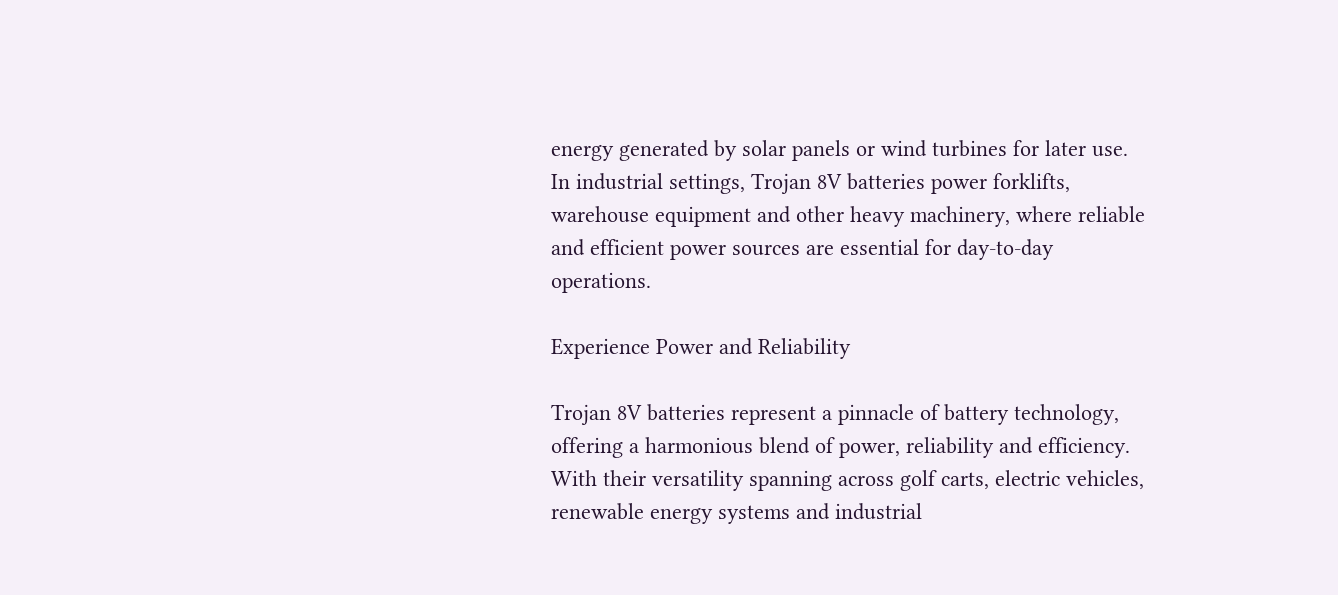energy generated by solar panels or wind turbines for later use. In industrial settings, Trojan 8V batteries power forklifts, warehouse equipment and other heavy machinery, where reliable and efficient power sources are essential for day-to-day operations.

Experience Power and Reliability

Trojan 8V batteries represent a pinnacle of battery technology, offering a harmonious blend of power, reliability and efficiency. With their versatility spanning across golf carts, electric vehicles, renewable energy systems and industrial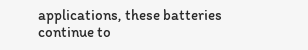applications, these batteries continue to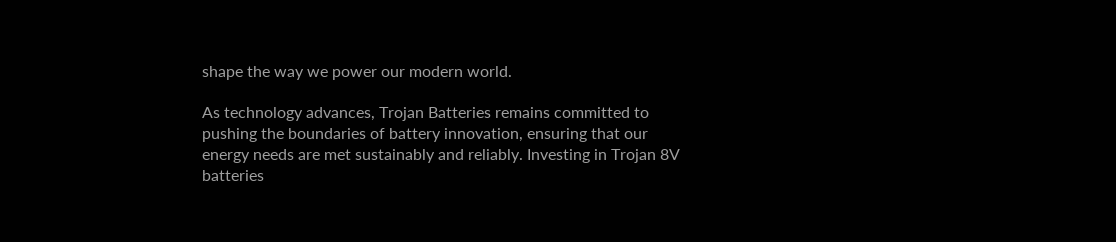shape the way we power our modern world.

As technology advances, Trojan Batteries remains committed to pushing the boundaries of battery innovation, ensuring that our energy needs are met sustainably and reliably. Investing in Trojan 8V batteries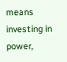means investing in power,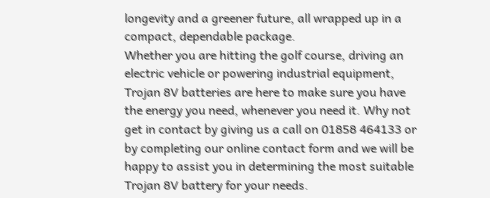longevity and a greener future, all wrapped up in a compact, dependable package.
Whether you are hitting the golf course, driving an electric vehicle or powering industrial equipment, Trojan 8V batteries are here to make sure you have the energy you need, whenever you need it. Why not get in contact by giving us a call on 01858 464133 or by completing our online contact form and we will be happy to assist you in determining the most suitable Trojan 8V battery for your needs.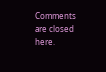Comments are closed here.